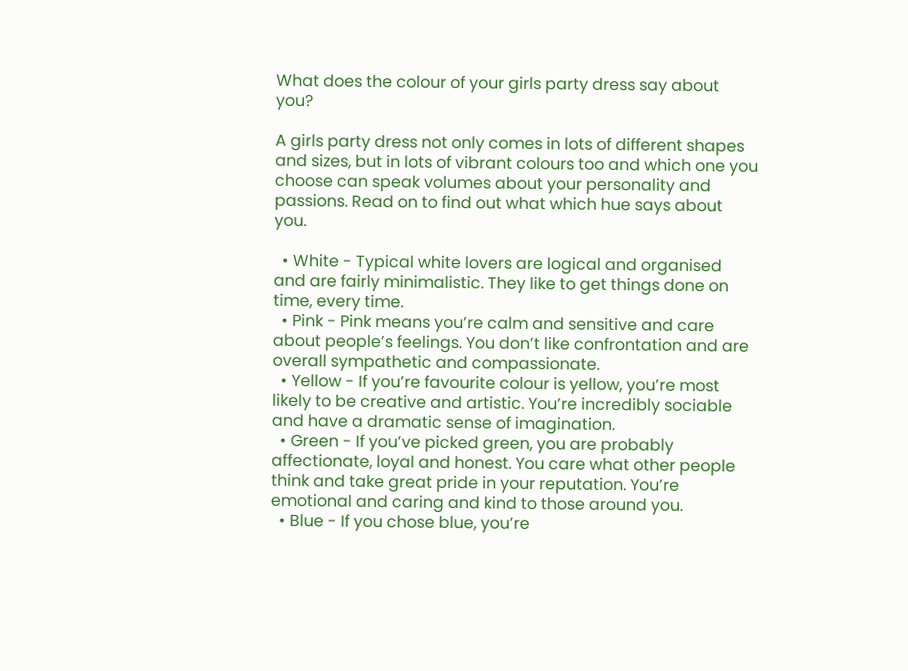What does the colour of your girls party dress say about you?

A girls party dress not only comes in lots of different shapes and sizes, but in lots of vibrant colours too and which one you choose can speak volumes about your personality and passions. Read on to find out what which hue says about you.

  • White - Typical white lovers are logical and organised and are fairly minimalistic. They like to get things done on time, every time.
  • Pink - Pink means you’re calm and sensitive and care about people’s feelings. You don’t like confrontation and are overall sympathetic and compassionate.
  • Yellow - If you’re favourite colour is yellow, you’re most likely to be creative and artistic. You’re incredibly sociable and have a dramatic sense of imagination.
  • Green - If you’ve picked green, you are probably affectionate, loyal and honest. You care what other people think and take great pride in your reputation. You’re emotional and caring and kind to those around you.
  • Blue - If you chose blue, you’re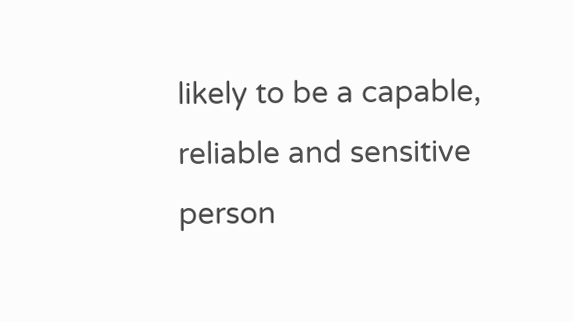likely to be a capable, reliable and sensitive person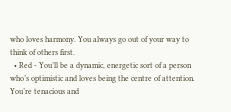who loves harmony. You always go out of your way to think of others first.
  • Red - You’ll be a dynamic, energetic sort of a person who’s optimistic and loves being the centre of attention. You’re tenacious and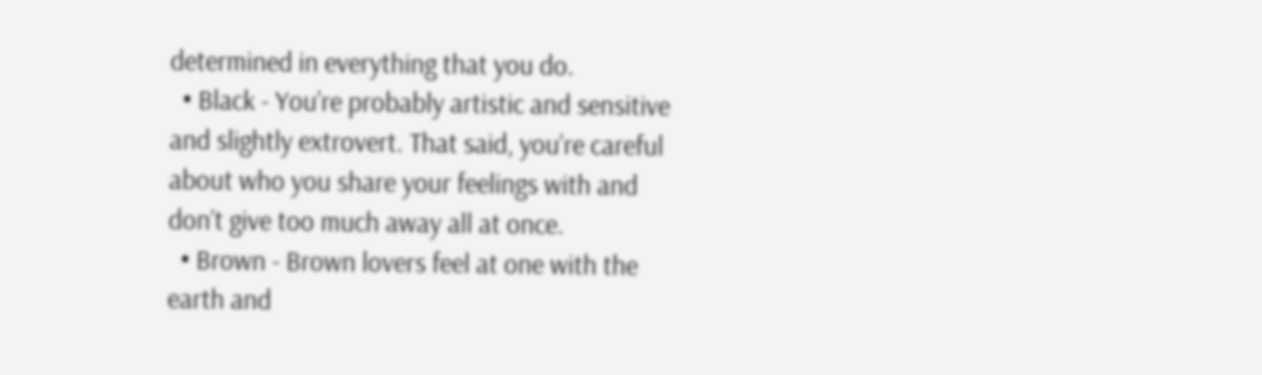determined in everything that you do.
  • Black - You’re probably artistic and sensitive and slightly extrovert. That said, you’re careful about who you share your feelings with and don’t give too much away all at once.
  • Brown - Brown lovers feel at one with the earth and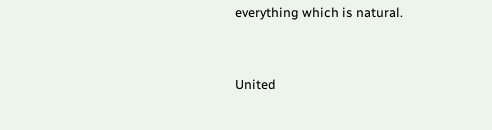everything which is natural.


United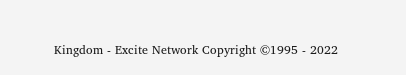Kingdom - Excite Network Copyright ©1995 - 2022